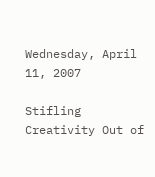Wednesday, April 11, 2007

Stifling Creativity Out of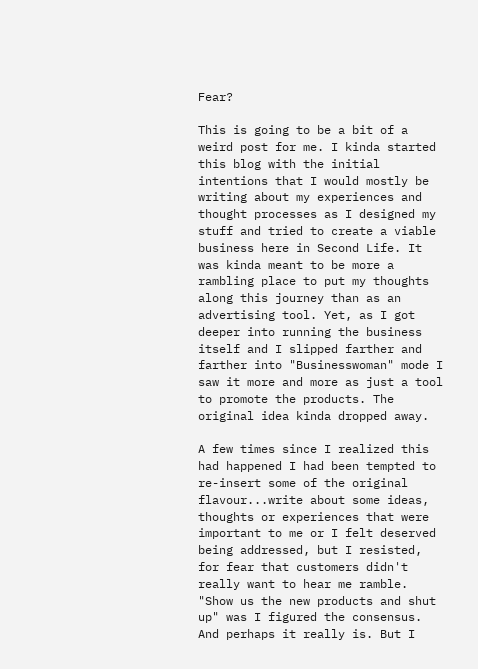Fear?

This is going to be a bit of a weird post for me. I kinda started this blog with the initial intentions that I would mostly be writing about my experiences and thought processes as I designed my stuff and tried to create a viable business here in Second Life. It was kinda meant to be more a rambling place to put my thoughts along this journey than as an advertising tool. Yet, as I got deeper into running the business itself and I slipped farther and farther into "Businesswoman" mode I saw it more and more as just a tool to promote the products. The original idea kinda dropped away.

A few times since I realized this had happened I had been tempted to re-insert some of the original flavour...write about some ideas, thoughts or experiences that were important to me or I felt deserved being addressed, but I resisted, for fear that customers didn't really want to hear me ramble. "Show us the new products and shut up" was I figured the consensus. And perhaps it really is. But I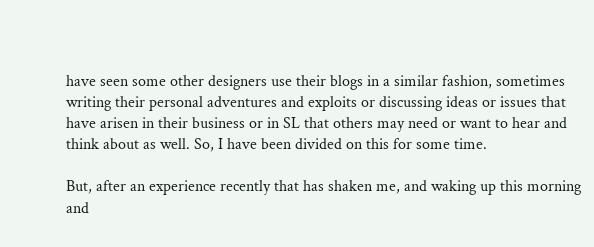have seen some other designers use their blogs in a similar fashion, sometimes writing their personal adventures and exploits or discussing ideas or issues that have arisen in their business or in SL that others may need or want to hear and think about as well. So, I have been divided on this for some time.

But, after an experience recently that has shaken me, and waking up this morning and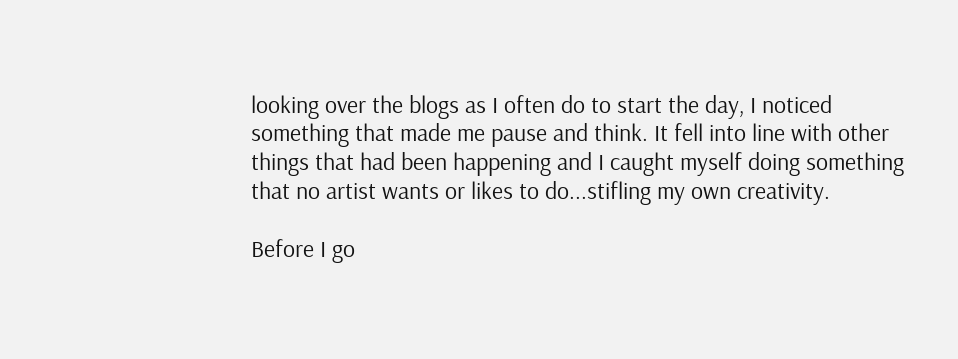looking over the blogs as I often do to start the day, I noticed something that made me pause and think. It fell into line with other things that had been happening and I caught myself doing something that no artist wants or likes to do...stifling my own creativity.

Before I go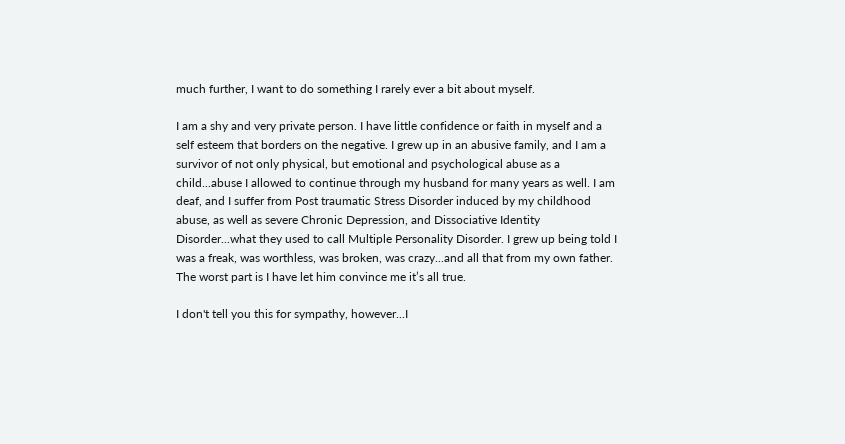much further, I want to do something I rarely ever a bit about myself.

I am a shy and very private person. I have little confidence or faith in myself and a self esteem that borders on the negative. I grew up in an abusive family, and I am a survivor of not only physical, but emotional and psychological abuse as a child...abuse I allowed to continue through my husband for many years as well. I am deaf, and I suffer from Post traumatic Stress Disorder induced by my childhood abuse, as well as severe Chronic Depression, and Dissociative Identity Disorder...what they used to call Multiple Personality Disorder. I grew up being told I was a freak, was worthless, was broken, was crazy...and all that from my own father. The worst part is I have let him convince me it’s all true.

I don't tell you this for sympathy, however...I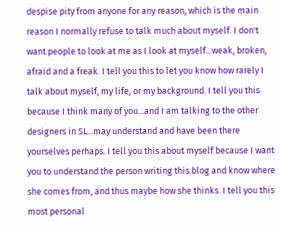despise pity from anyone for any reason, which is the main reason I normally refuse to talk much about myself. I don't want people to look at me as I look at myself...weak, broken, afraid and a freak. I tell you this to let you know how rarely I talk about myself, my life, or my background. I tell you this because I think many of you...and I am talking to the other designers in SL...may understand and have been there yourselves perhaps. I tell you this about myself because I want you to understand the person writing this blog and know where she comes from, and thus maybe how she thinks. I tell you this most personal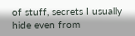of stuff, secrets I usually hide even from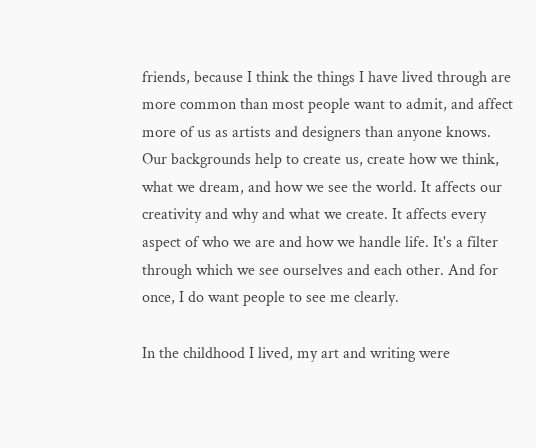friends, because I think the things I have lived through are more common than most people want to admit, and affect more of us as artists and designers than anyone knows. Our backgrounds help to create us, create how we think, what we dream, and how we see the world. It affects our creativity and why and what we create. It affects every aspect of who we are and how we handle life. It's a filter through which we see ourselves and each other. And for once, I do want people to see me clearly.

In the childhood I lived, my art and writing were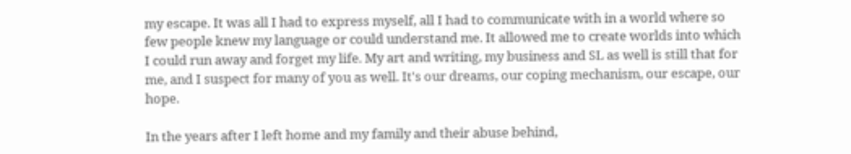my escape. It was all I had to express myself, all I had to communicate with in a world where so few people knew my language or could understand me. It allowed me to create worlds into which I could run away and forget my life. My art and writing, my business and SL as well is still that for me, and I suspect for many of you as well. It's our dreams, our coping mechanism, our escape, our hope.

In the years after I left home and my family and their abuse behind,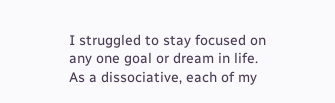I struggled to stay focused on any one goal or dream in life. As a dissociative, each of my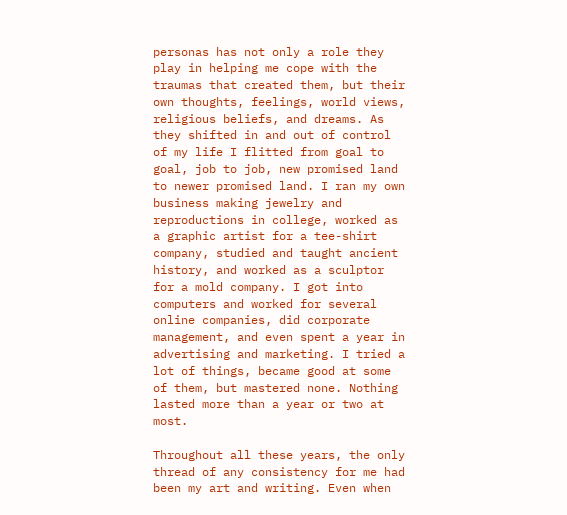personas has not only a role they play in helping me cope with the traumas that created them, but their own thoughts, feelings, world views, religious beliefs, and dreams. As they shifted in and out of control of my life I flitted from goal to goal, job to job, new promised land to newer promised land. I ran my own business making jewelry and reproductions in college, worked as a graphic artist for a tee-shirt company, studied and taught ancient history, and worked as a sculptor for a mold company. I got into computers and worked for several online companies, did corporate management, and even spent a year in advertising and marketing. I tried a lot of things, became good at some of them, but mastered none. Nothing lasted more than a year or two at most.

Throughout all these years, the only thread of any consistency for me had been my art and writing. Even when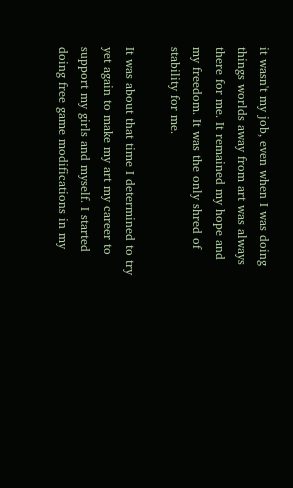it wasn't my job, even when I was doing things worlds away from art was always there for me. It remained my hope and my freedom. It was the only shred of stability for me.

It was about that time I determined to try yet again to make my art my career to support my girls and myself. I started doing free game modifications in my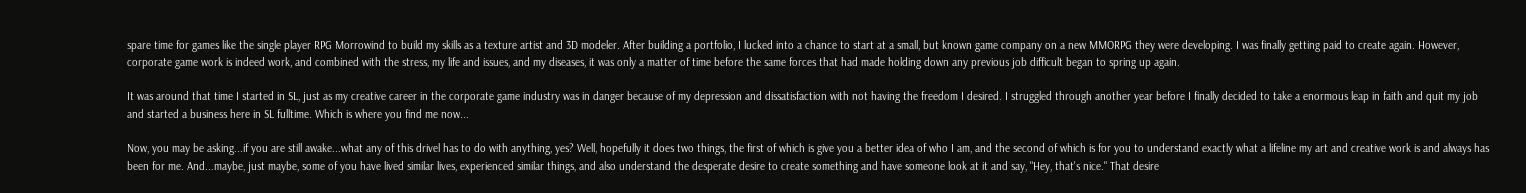spare time for games like the single player RPG Morrowind to build my skills as a texture artist and 3D modeler. After building a portfolio, I lucked into a chance to start at a small, but known game company on a new MMORPG they were developing. I was finally getting paid to create again. However, corporate game work is indeed work, and combined with the stress, my life and issues, and my diseases, it was only a matter of time before the same forces that had made holding down any previous job difficult began to spring up again.

It was around that time I started in SL, just as my creative career in the corporate game industry was in danger because of my depression and dissatisfaction with not having the freedom I desired. I struggled through another year before I finally decided to take a enormous leap in faith and quit my job and started a business here in SL fulltime. Which is where you find me now...

Now, you may be asking...if you are still awake...what any of this drivel has to do with anything, yes? Well, hopefully it does two things, the first of which is give you a better idea of who I am, and the second of which is for you to understand exactly what a lifeline my art and creative work is and always has been for me. And...maybe, just maybe, some of you have lived similar lives, experienced similar things, and also understand the desperate desire to create something and have someone look at it and say, "Hey, that's nice." That desire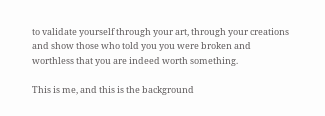to validate yourself through your art, through your creations and show those who told you you were broken and worthless that you are indeed worth something.

This is me, and this is the background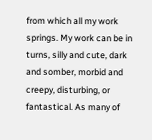from which all my work springs. My work can be in turns, silly and cute, dark and somber, morbid and creepy, disturbing, or fantastical. As many of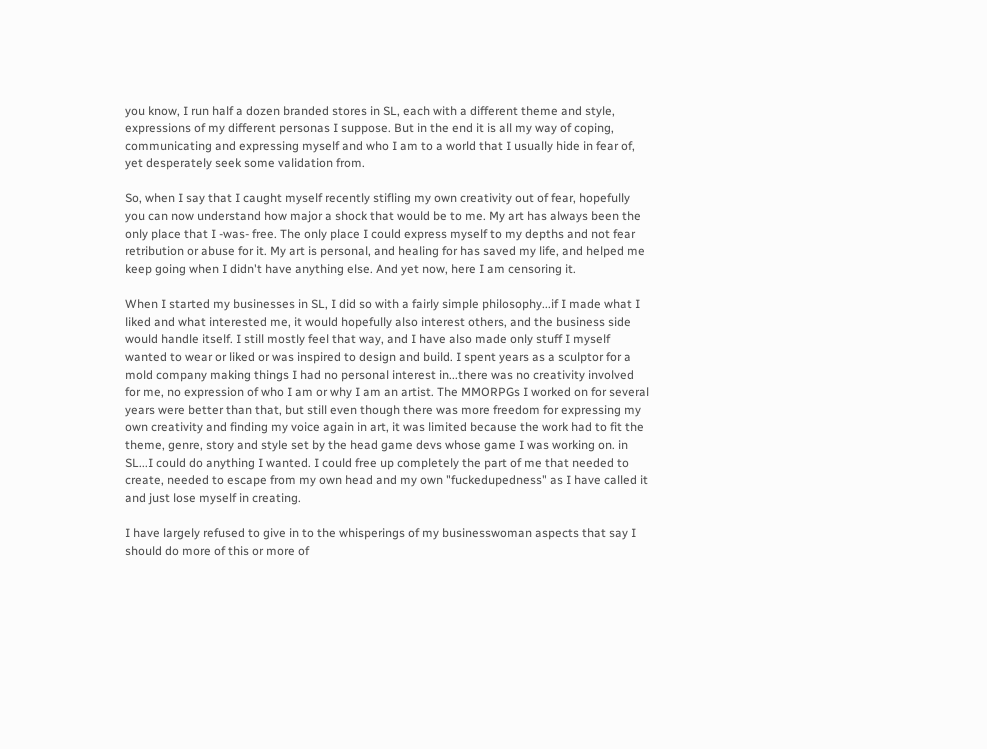you know, I run half a dozen branded stores in SL, each with a different theme and style, expressions of my different personas I suppose. But in the end it is all my way of coping, communicating and expressing myself and who I am to a world that I usually hide in fear of, yet desperately seek some validation from.

So, when I say that I caught myself recently stifling my own creativity out of fear, hopefully you can now understand how major a shock that would be to me. My art has always been the only place that I -was- free. The only place I could express myself to my depths and not fear retribution or abuse for it. My art is personal, and healing for has saved my life, and helped me keep going when I didn't have anything else. And yet now, here I am censoring it.

When I started my businesses in SL, I did so with a fairly simple philosophy...if I made what I liked and what interested me, it would hopefully also interest others, and the business side would handle itself. I still mostly feel that way, and I have also made only stuff I myself wanted to wear or liked or was inspired to design and build. I spent years as a sculptor for a mold company making things I had no personal interest in...there was no creativity involved for me, no expression of who I am or why I am an artist. The MMORPGs I worked on for several years were better than that, but still even though there was more freedom for expressing my own creativity and finding my voice again in art, it was limited because the work had to fit the theme, genre, story and style set by the head game devs whose game I was working on. in SL...I could do anything I wanted. I could free up completely the part of me that needed to create, needed to escape from my own head and my own "fuckedupedness" as I have called it and just lose myself in creating.

I have largely refused to give in to the whisperings of my businesswoman aspects that say I should do more of this or more of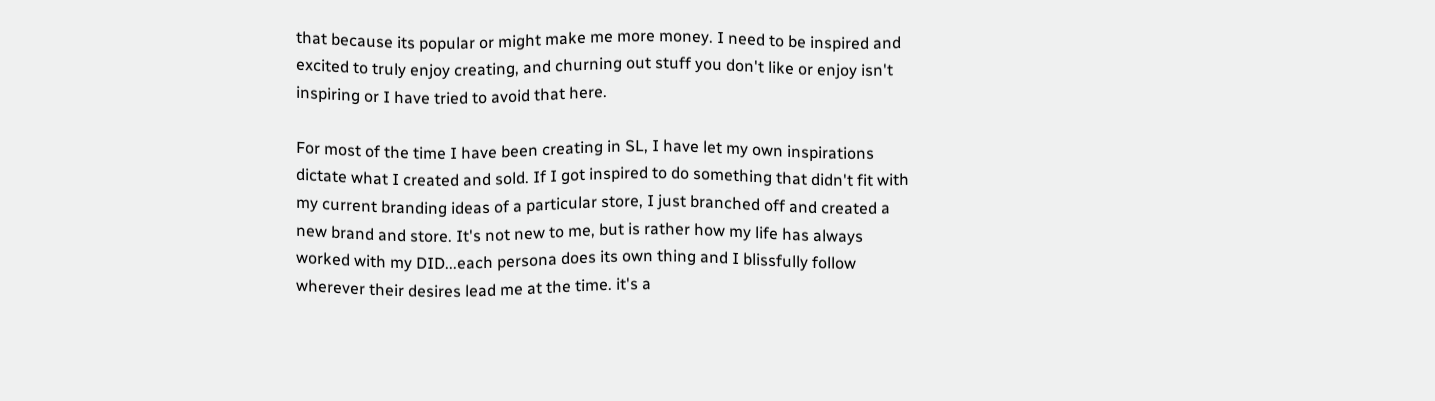that because its popular or might make me more money. I need to be inspired and excited to truly enjoy creating, and churning out stuff you don't like or enjoy isn't inspiring or I have tried to avoid that here.

For most of the time I have been creating in SL, I have let my own inspirations dictate what I created and sold. If I got inspired to do something that didn't fit with my current branding ideas of a particular store, I just branched off and created a new brand and store. It's not new to me, but is rather how my life has always worked with my DID...each persona does its own thing and I blissfully follow wherever their desires lead me at the time. it's a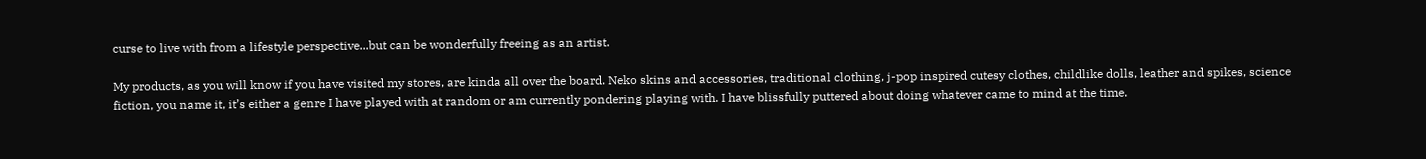curse to live with from a lifestyle perspective...but can be wonderfully freeing as an artist.

My products, as you will know if you have visited my stores, are kinda all over the board. Neko skins and accessories, traditional clothing, j-pop inspired cutesy clothes, childlike dolls, leather and spikes, science fiction, you name it, it’s either a genre I have played with at random or am currently pondering playing with. I have blissfully puttered about doing whatever came to mind at the time.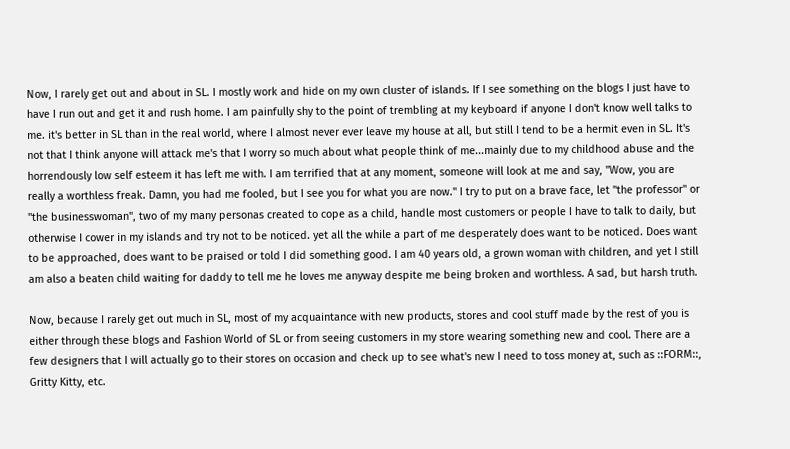Now, I rarely get out and about in SL. I mostly work and hide on my own cluster of islands. If I see something on the blogs I just have to have I run out and get it and rush home. I am painfully shy to the point of trembling at my keyboard if anyone I don't know well talks to me. it's better in SL than in the real world, where I almost never ever leave my house at all, but still I tend to be a hermit even in SL. It's not that I think anyone will attack me's that I worry so much about what people think of me...mainly due to my childhood abuse and the horrendously low self esteem it has left me with. I am terrified that at any moment, someone will look at me and say, "Wow, you are really a worthless freak. Damn, you had me fooled, but I see you for what you are now." I try to put on a brave face, let "the professor" or "the businesswoman", two of my many personas created to cope as a child, handle most customers or people I have to talk to daily, but otherwise I cower in my islands and try not to be noticed. yet all the while a part of me desperately does want to be noticed. Does want to be approached, does want to be praised or told I did something good. I am 40 years old, a grown woman with children, and yet I still am also a beaten child waiting for daddy to tell me he loves me anyway despite me being broken and worthless. A sad, but harsh truth.

Now, because I rarely get out much in SL, most of my acquaintance with new products, stores and cool stuff made by the rest of you is either through these blogs and Fashion World of SL or from seeing customers in my store wearing something new and cool. There are a few designers that I will actually go to their stores on occasion and check up to see what's new I need to toss money at, such as ::FORM::, Gritty Kitty, etc.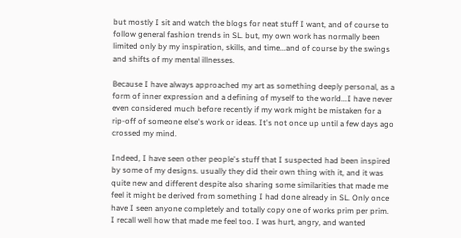but mostly I sit and watch the blogs for neat stuff I want, and of course to follow general fashion trends in SL. but, my own work has normally been limited only by my inspiration, skills, and time...and of course by the swings and shifts of my mental illnesses.

Because I have always approached my art as something deeply personal, as a form of inner expression and a defining of myself to the world...I have never even considered much before recently if my work might be mistaken for a rip-off of someone else's work or ideas. It's not once up until a few days ago crossed my mind.

Indeed, I have seen other people's stuff that I suspected had been inspired by some of my designs. usually they did their own thing with it, and it was quite new and different despite also sharing some similarities that made me feel it might be derived from something I had done already in SL. Only once have I seen anyone completely and totally copy one of works prim per prim. I recall well how that made me feel too. I was hurt, angry, and wanted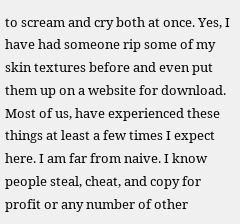to scream and cry both at once. Yes, I have had someone rip some of my skin textures before and even put them up on a website for download. Most of us, have experienced these things at least a few times I expect here. I am far from naive. I know people steal, cheat, and copy for profit or any number of other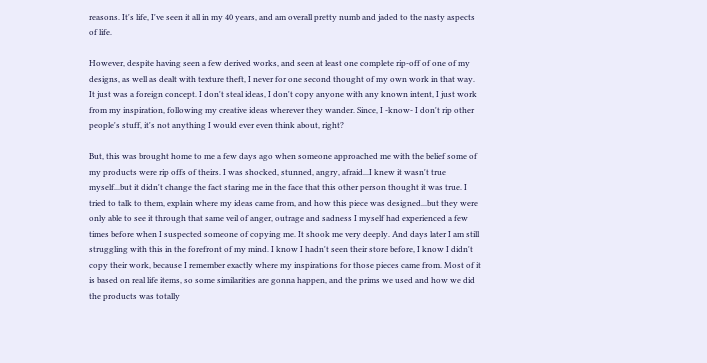reasons. It's life, I've seen it all in my 40 years, and am overall pretty numb and jaded to the nasty aspects of life.

However, despite having seen a few derived works, and seen at least one complete rip-off of one of my designs, as well as dealt with texture theft, I never for one second thought of my own work in that way. It just was a foreign concept. I don't steal ideas, I don't copy anyone with any known intent, I just work from my inspiration, following my creative ideas wherever they wander. Since, I -know- I don't rip other people's stuff, it's not anything I would ever even think about, right?

But, this was brought home to me a few days ago when someone approached me with the belief some of my products were rip offs of theirs. I was shocked, stunned, angry, afraid...I knew it wasn't true myself...but it didn't change the fact staring me in the face that this other person thought it was true. I tried to talk to them, explain where my ideas came from, and how this piece was designed...but they were only able to see it through that same veil of anger, outrage and sadness I myself had experienced a few times before when I suspected someone of copying me. It shook me very deeply. And days later I am still struggling with this in the forefront of my mind. I know I hadn't seen their store before, I know I didn't copy their work, because I remember exactly where my inspirations for those pieces came from. Most of it is based on real life items, so some similarities are gonna happen, and the prims we used and how we did the products was totally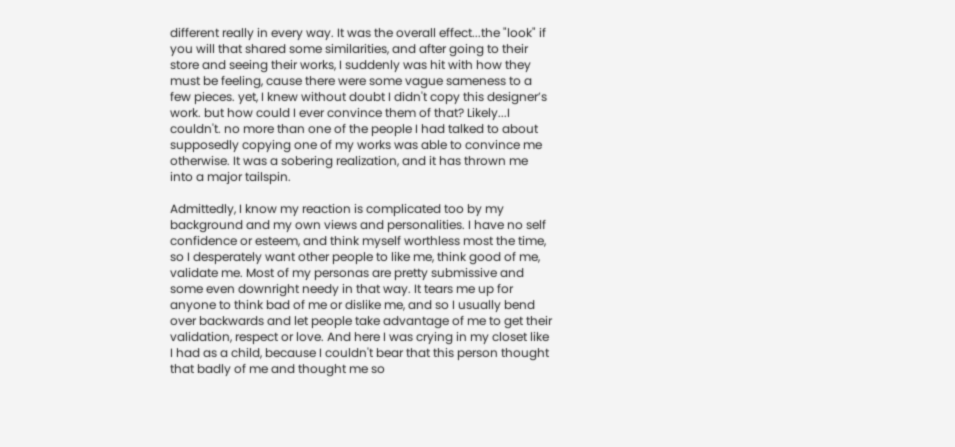different really in every way. It was the overall effect...the "look" if you will that shared some similarities, and after going to their store and seeing their works, I suddenly was hit with how they must be feeling, cause there were some vague sameness to a few pieces. yet, I knew without doubt I didn't copy this designer’s work. but how could I ever convince them of that? Likely...I couldn't. no more than one of the people I had talked to about supposedly copying one of my works was able to convince me otherwise. It was a sobering realization, and it has thrown me into a major tailspin.

Admittedly, I know my reaction is complicated too by my background and my own views and personalities. I have no self confidence or esteem, and think myself worthless most the time, so I desperately want other people to like me, think good of me, validate me. Most of my personas are pretty submissive and some even downright needy in that way. It tears me up for anyone to think bad of me or dislike me, and so I usually bend over backwards and let people take advantage of me to get their validation, respect or love. And here I was crying in my closet like I had as a child, because I couldn't bear that this person thought that badly of me and thought me so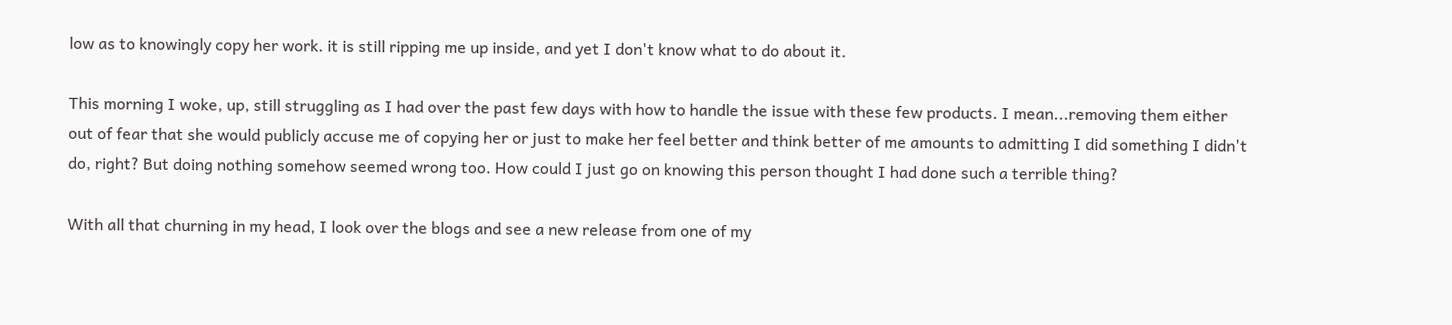low as to knowingly copy her work. it is still ripping me up inside, and yet I don't know what to do about it.

This morning I woke, up, still struggling as I had over the past few days with how to handle the issue with these few products. I mean...removing them either out of fear that she would publicly accuse me of copying her or just to make her feel better and think better of me amounts to admitting I did something I didn't do, right? But doing nothing somehow seemed wrong too. How could I just go on knowing this person thought I had done such a terrible thing?

With all that churning in my head, I look over the blogs and see a new release from one of my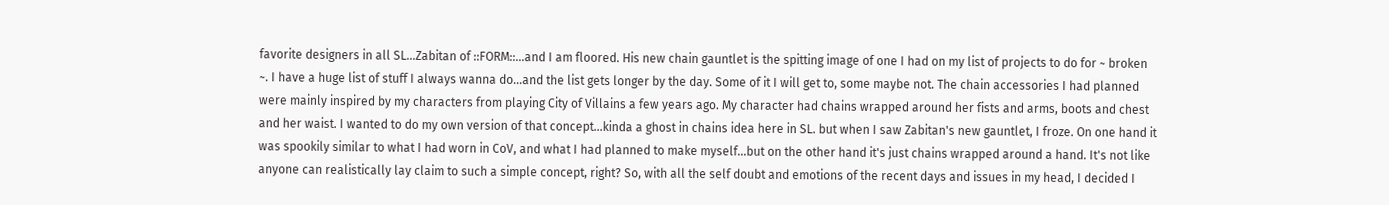favorite designers in all SL...Zabitan of ::FORM::...and I am floored. His new chain gauntlet is the spitting image of one I had on my list of projects to do for ~ broken ~. I have a huge list of stuff I always wanna do...and the list gets longer by the day. Some of it I will get to, some maybe not. The chain accessories I had planned were mainly inspired by my characters from playing City of Villains a few years ago. My character had chains wrapped around her fists and arms, boots and chest and her waist. I wanted to do my own version of that concept...kinda a ghost in chains idea here in SL. but when I saw Zabitan's new gauntlet, I froze. On one hand it was spookily similar to what I had worn in CoV, and what I had planned to make myself...but on the other hand it's just chains wrapped around a hand. It's not like anyone can realistically lay claim to such a simple concept, right? So, with all the self doubt and emotions of the recent days and issues in my head, I decided I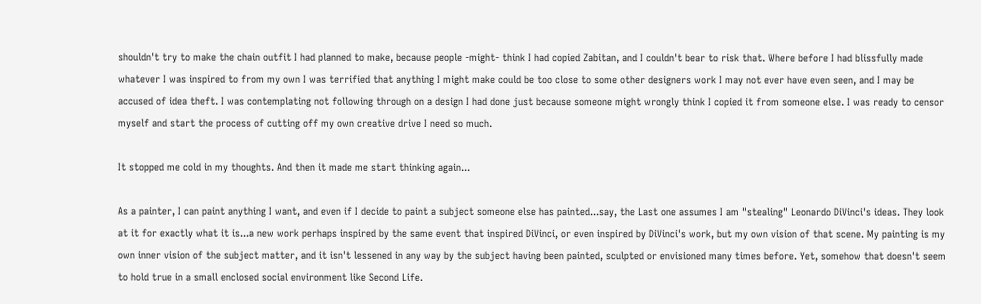shouldn't try to make the chain outfit I had planned to make, because people -might- think I had copied Zabitan, and I couldn't bear to risk that. Where before I had blissfully made whatever I was inspired to from my own I was terrified that anything I might make could be too close to some other designers work I may not ever have even seen, and I may be accused of idea theft. I was contemplating not following through on a design I had done just because someone might wrongly think I copied it from someone else. I was ready to censor myself and start the process of cutting off my own creative drive I need so much.

It stopped me cold in my thoughts. And then it made me start thinking again...

As a painter, I can paint anything I want, and even if I decide to paint a subject someone else has painted...say, the Last one assumes I am "stealing" Leonardo DiVinci's ideas. They look at it for exactly what it is...a new work perhaps inspired by the same event that inspired DiVinci, or even inspired by DiVinci's work, but my own vision of that scene. My painting is my own inner vision of the subject matter, and it isn't lessened in any way by the subject having been painted, sculpted or envisioned many times before. Yet, somehow that doesn't seem to hold true in a small enclosed social environment like Second Life.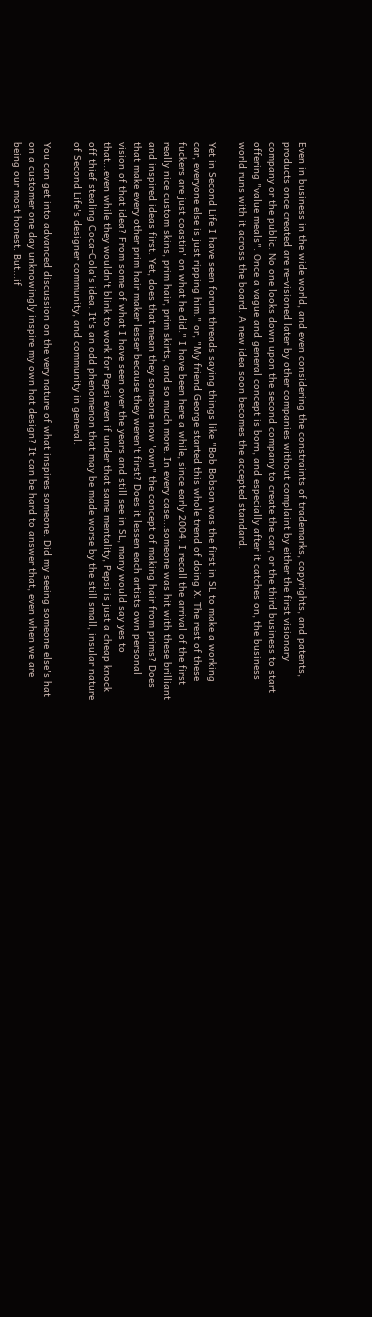Even in business in the wide world, and even considering the constraints of trademarks, copyrights, and patents, products once created are re-visioned later by other companies without complaint by either the first visionary company or the public. No one looks down upon the second company to create the car, or the third business to start offering "value meals". Once a vague and general concept is born, and especially after it catches on, the business world runs with it across the board. A new idea soon becomes the accepted standard.

Yet in Second Life I have seen forum threads saying things like "Bob Bobson was the first in SL to make a working car, everyone else is just ripping him." or, "My friend George started this whole trend of doing X. The rest of these fuckers are just coastin' on what he did." I have been here a while, since early 2004. I recall the arrival of the first really nice custom skins, prim hair, prim skirts, and so much more. In every case...someone was hit with these brilliant and inspired ideas first. Yet, does that mean they someone now 'own" the concept of making hair from prims? Does that make every other prim hair maker lesser because they weren't first? Does it lessen each artists own personal vision of that idea? From some of what I have seen over the years and still see in SL, many would say yes to that...even while they wouldn't blink to work for Pepsi even if under that same mentality, Pepsi is just a cheap knock off thief stealing Coca-Cola's idea. It's an odd phenomenon that may be made worse by the still small, insular nature of Second Life's designer community, and community in general.

You can get into advanced discussion on the very nature of what inspires someone. Did my seeing someone else's hat on a customer one day unknowingly inspire my own hat design? It can be hard to answer that, even when we are being our most honest. But...if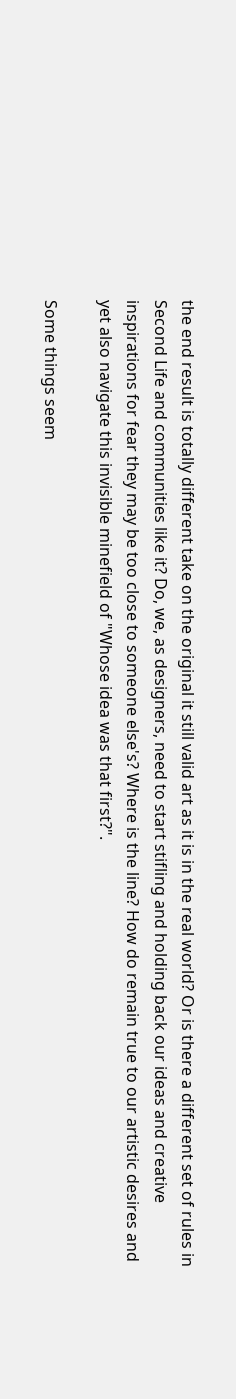the end result is totally different take on the original it still valid art as it is in the real world? Or is there a different set of rules in Second Life and communities like it? Do, we, as designers, need to start stifling and holding back our ideas and creative inspirations for fear they may be too close to someone else's? Where is the line? How do remain true to our artistic desires and yet also navigate this invisible minefield of "Whose idea was that first?".

Some things seem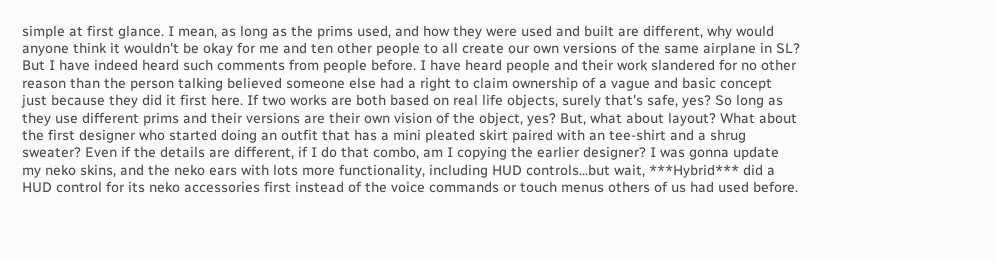simple at first glance. I mean, as long as the prims used, and how they were used and built are different, why would anyone think it wouldn't be okay for me and ten other people to all create our own versions of the same airplane in SL? But I have indeed heard such comments from people before. I have heard people and their work slandered for no other reason than the person talking believed someone else had a right to claim ownership of a vague and basic concept just because they did it first here. If two works are both based on real life objects, surely that's safe, yes? So long as they use different prims and their versions are their own vision of the object, yes? But, what about layout? What about the first designer who started doing an outfit that has a mini pleated skirt paired with an tee-shirt and a shrug sweater? Even if the details are different, if I do that combo, am I copying the earlier designer? I was gonna update my neko skins, and the neko ears with lots more functionality, including HUD controls...but wait, ***Hybrid*** did a HUD control for its neko accessories first instead of the voice commands or touch menus others of us had used before.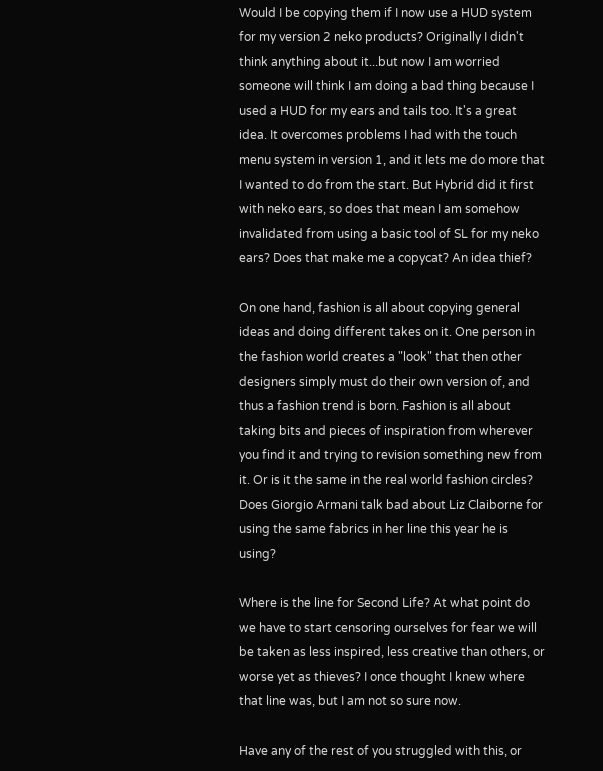Would I be copying them if I now use a HUD system for my version 2 neko products? Originally I didn't think anything about it...but now I am worried someone will think I am doing a bad thing because I used a HUD for my ears and tails too. It's a great idea. It overcomes problems I had with the touch menu system in version 1, and it lets me do more that I wanted to do from the start. But Hybrid did it first with neko ears, so does that mean I am somehow invalidated from using a basic tool of SL for my neko ears? Does that make me a copycat? An idea thief?

On one hand, fashion is all about copying general ideas and doing different takes on it. One person in the fashion world creates a "look" that then other designers simply must do their own version of, and thus a fashion trend is born. Fashion is all about taking bits and pieces of inspiration from wherever you find it and trying to revision something new from it. Or is it the same in the real world fashion circles? Does Giorgio Armani talk bad about Liz Claiborne for using the same fabrics in her line this year he is using?

Where is the line for Second Life? At what point do we have to start censoring ourselves for fear we will be taken as less inspired, less creative than others, or worse yet as thieves? I once thought I knew where that line was, but I am not so sure now.

Have any of the rest of you struggled with this, or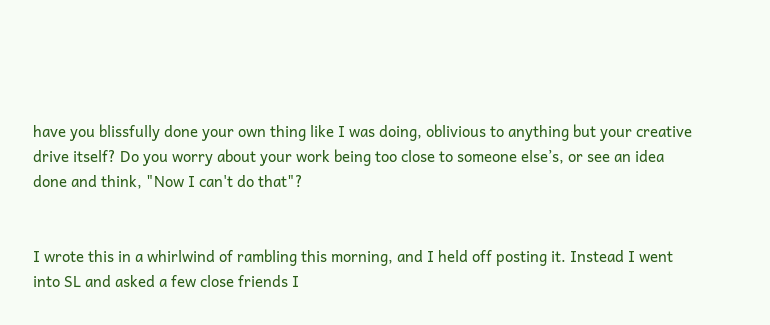have you blissfully done your own thing like I was doing, oblivious to anything but your creative drive itself? Do you worry about your work being too close to someone else’s, or see an idea done and think, "Now I can't do that"?


I wrote this in a whirlwind of rambling this morning, and I held off posting it. Instead I went into SL and asked a few close friends I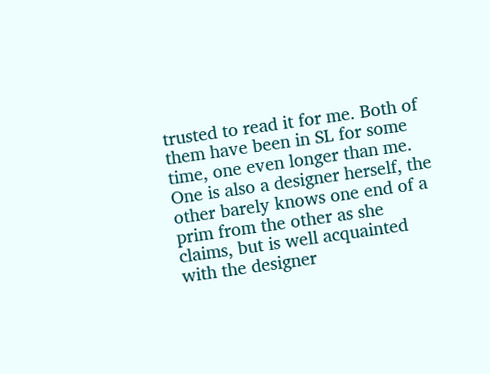trusted to read it for me. Both of them have been in SL for some time, one even longer than me. One is also a designer herself, the other barely knows one end of a prim from the other as she claims, but is well acquainted with the designer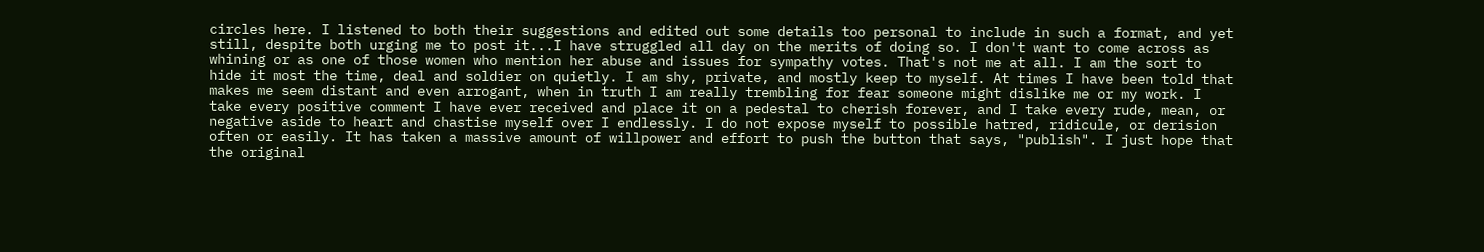circles here. I listened to both their suggestions and edited out some details too personal to include in such a format, and yet still, despite both urging me to post it...I have struggled all day on the merits of doing so. I don't want to come across as whining or as one of those women who mention her abuse and issues for sympathy votes. That's not me at all. I am the sort to hide it most the time, deal and soldier on quietly. I am shy, private, and mostly keep to myself. At times I have been told that makes me seem distant and even arrogant, when in truth I am really trembling for fear someone might dislike me or my work. I take every positive comment I have ever received and place it on a pedestal to cherish forever, and I take every rude, mean, or negative aside to heart and chastise myself over I endlessly. I do not expose myself to possible hatred, ridicule, or derision often or easily. It has taken a massive amount of willpower and effort to push the button that says, "publish". I just hope that the original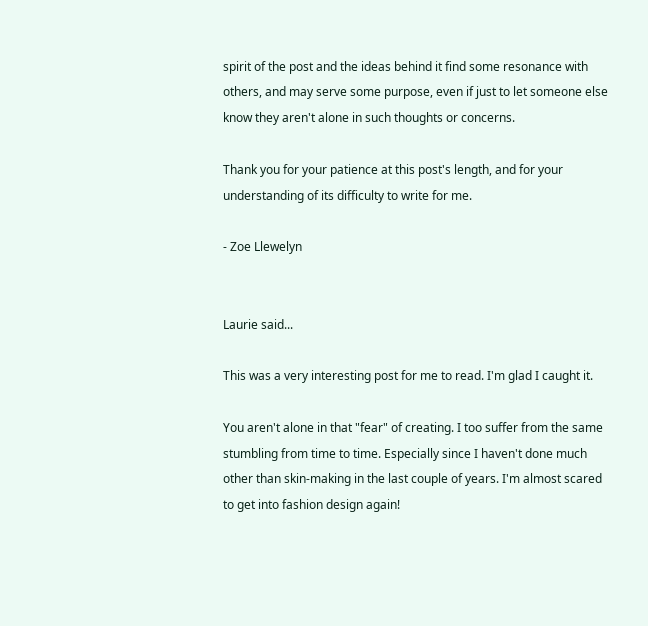spirit of the post and the ideas behind it find some resonance with others, and may serve some purpose, even if just to let someone else know they aren't alone in such thoughts or concerns.

Thank you for your patience at this post's length, and for your understanding of its difficulty to write for me.

- Zoe Llewelyn


Laurie said...

This was a very interesting post for me to read. I'm glad I caught it.

You aren't alone in that "fear" of creating. I too suffer from the same stumbling from time to time. Especially since I haven't done much other than skin-making in the last couple of years. I'm almost scared to get into fashion design again!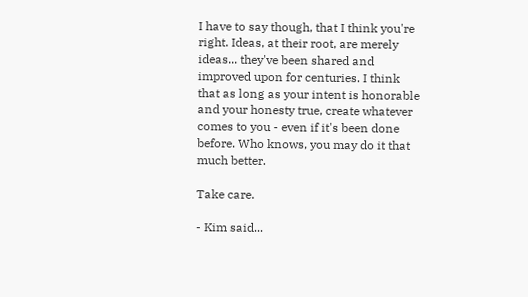I have to say though, that I think you're right. Ideas, at their root, are merely ideas... they've been shared and improved upon for centuries. I think that as long as your intent is honorable and your honesty true, create whatever comes to you - even if it's been done before. Who knows, you may do it that much better.

Take care.

- Kim said...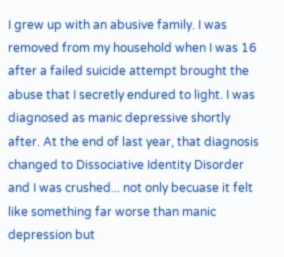I grew up with an abusive family. I was removed from my household when I was 16 after a failed suicide attempt brought the abuse that I secretly endured to light. I was diagnosed as manic depressive shortly after. At the end of last year, that diagnosis changed to Dissociative Identity Disorder and I was crushed... not only becuase it felt like something far worse than manic depression but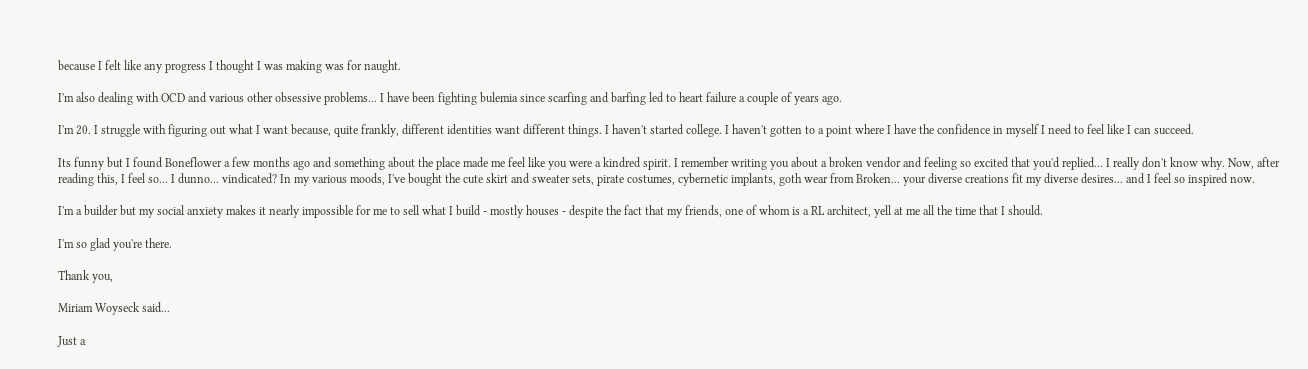because I felt like any progress I thought I was making was for naught.

I'm also dealing with OCD and various other obsessive problems... I have been fighting bulemia since scarfing and barfing led to heart failure a couple of years ago.

I'm 20. I struggle with figuring out what I want because, quite frankly, different identities want different things. I haven't started college. I haven't gotten to a point where I have the confidence in myself I need to feel like I can succeed.

Its funny but I found Boneflower a few months ago and something about the place made me feel like you were a kindred spirit. I remember writing you about a broken vendor and feeling so excited that you'd replied... I really don't know why. Now, after reading this, I feel so... I dunno... vindicated? In my various moods, I've bought the cute skirt and sweater sets, pirate costumes, cybernetic implants, goth wear from Broken... your diverse creations fit my diverse desires... and I feel so inspired now.

I'm a builder but my social anxiety makes it nearly impossible for me to sell what I build - mostly houses - despite the fact that my friends, one of whom is a RL architect, yell at me all the time that I should.

I'm so glad you're there.

Thank you,

Miriam Woyseck said...

Just a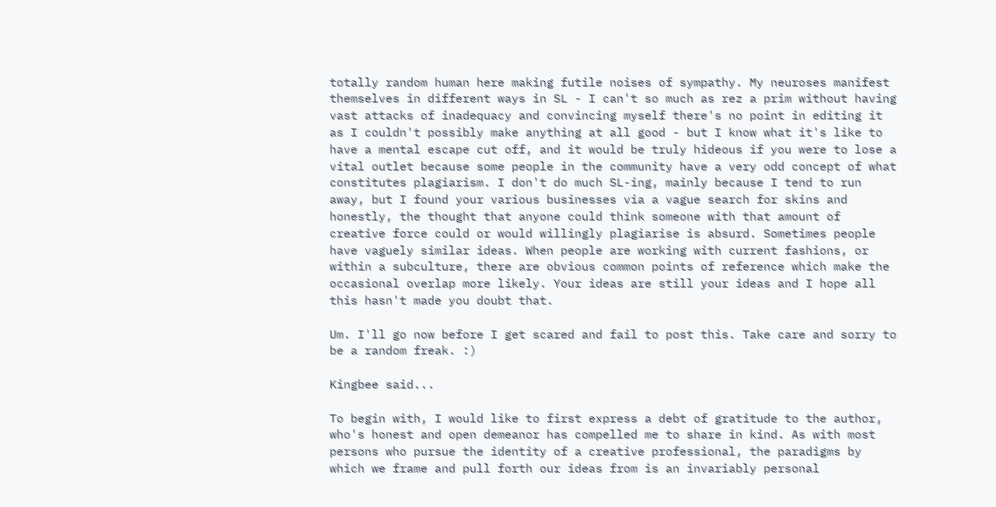totally random human here making futile noises of sympathy. My neuroses manifest themselves in different ways in SL - I can't so much as rez a prim without having vast attacks of inadequacy and convincing myself there's no point in editing it as I couldn't possibly make anything at all good - but I know what it's like to have a mental escape cut off, and it would be truly hideous if you were to lose a vital outlet because some people in the community have a very odd concept of what constitutes plagiarism. I don't do much SL-ing, mainly because I tend to run away, but I found your various businesses via a vague search for skins and honestly, the thought that anyone could think someone with that amount of creative force could or would willingly plagiarise is absurd. Sometimes people have vaguely similar ideas. When people are working with current fashions, or within a subculture, there are obvious common points of reference which make the occasional overlap more likely. Your ideas are still your ideas and I hope all this hasn't made you doubt that.

Um. I'll go now before I get scared and fail to post this. Take care and sorry to be a random freak. :)

Kingbee said...

To begin with, I would like to first express a debt of gratitude to the author, who's honest and open demeanor has compelled me to share in kind. As with most persons who pursue the identity of a creative professional, the paradigms by which we frame and pull forth our ideas from is an invariably personal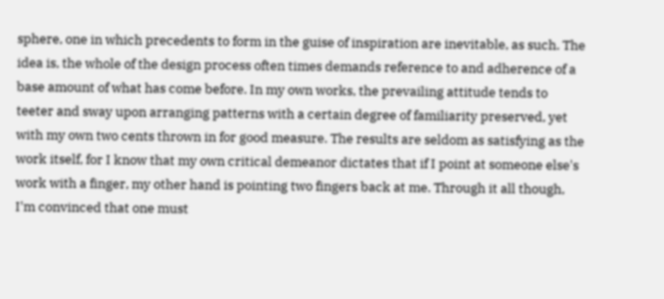sphere, one in which precedents to form in the guise of inspiration are inevitable, as such. The idea is, the whole of the design process often times demands reference to and adherence of a base amount of what has come before. In my own works, the prevailing attitude tends to teeter and sway upon arranging patterns with a certain degree of familiarity preserved, yet with my own two cents thrown in for good measure. The results are seldom as satisfying as the work itself, for I know that my own critical demeanor dictates that if I point at someone else's work with a finger, my other hand is pointing two fingers back at me. Through it all though, I'm convinced that one must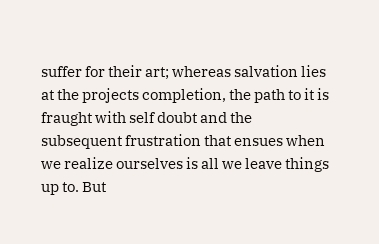suffer for their art; whereas salvation lies at the projects completion, the path to it is fraught with self doubt and the subsequent frustration that ensues when we realize ourselves is all we leave things up to. But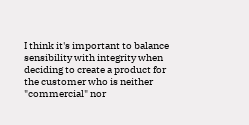I think it's important to balance sensibility with integrity when deciding to create a product for the customer who is neither "commercial" nor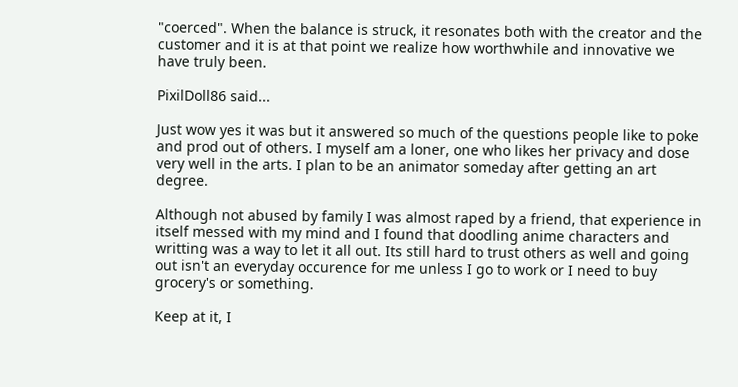"coerced". When the balance is struck, it resonates both with the creator and the customer and it is at that point we realize how worthwhile and innovative we have truly been.

PixilDoll86 said...

Just wow yes it was but it answered so much of the questions people like to poke and prod out of others. I myself am a loner, one who likes her privacy and dose very well in the arts. I plan to be an animator someday after getting an art degree.

Although not abused by family I was almost raped by a friend, that experience in itself messed with my mind and I found that doodling anime characters and writting was a way to let it all out. Its still hard to trust others as well and going out isn't an everyday occurence for me unless I go to work or I need to buy grocery's or something.

Keep at it, I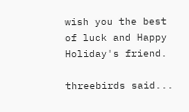wish you the best of luck and Happy Holiday's friend.

threebirds said...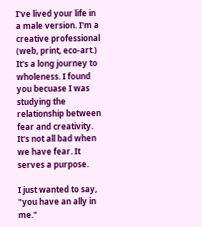I've lived your life in a male version. I'm a creative professional (web, print, eco-art.) It's a long journey to wholeness. I found you becuase I was studying the relationship between fear and creativity. It's not all bad when we have fear. It serves a purpose.

I just wanted to say, "you have an ally in me."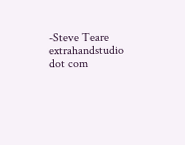-Steve Teare
extrahandstudio dot com